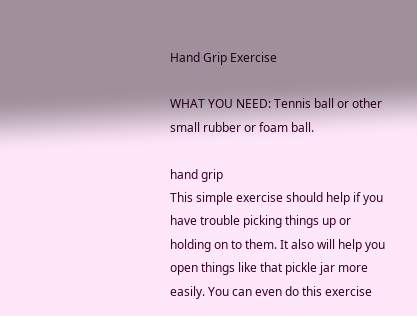Hand Grip Exercise

WHAT YOU NEED: Tennis ball or other small rubber or foam ball.

hand grip
This simple exercise should help if you have trouble picking things up or holding on to them. It also will help you open things like that pickle jar more easily. You can even do this exercise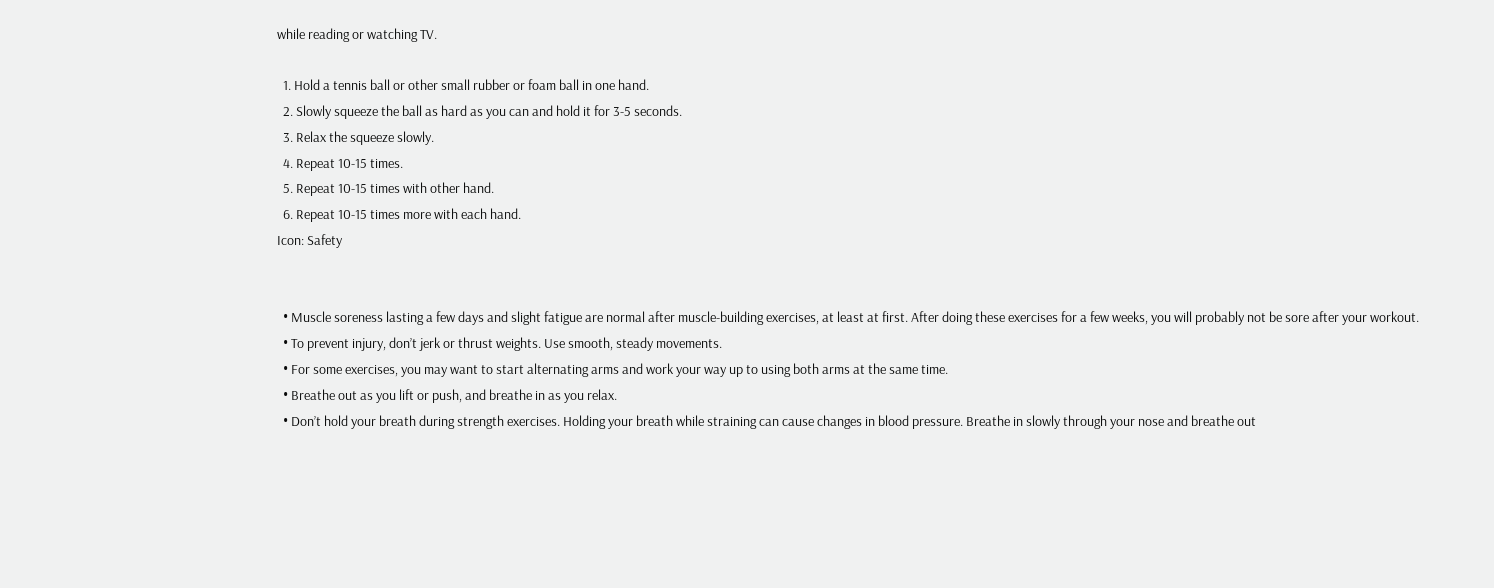while reading or watching TV.

  1. Hold a tennis ball or other small rubber or foam ball in one hand.
  2. Slowly squeeze the ball as hard as you can and hold it for 3-5 seconds.
  3. Relax the squeeze slowly.
  4. Repeat 10-15 times.
  5. Repeat 10-15 times with other hand.
  6. Repeat 10-15 times more with each hand.
Icon: Safety


  • Muscle soreness lasting a few days and slight fatigue are normal after muscle-building exercises, at least at first. After doing these exercises for a few weeks, you will probably not be sore after your workout.
  • To prevent injury, don’t jerk or thrust weights. Use smooth, steady movements.
  • For some exercises, you may want to start alternating arms and work your way up to using both arms at the same time.
  • Breathe out as you lift or push, and breathe in as you relax.
  • Don’t hold your breath during strength exercises. Holding your breath while straining can cause changes in blood pressure. Breathe in slowly through your nose and breathe out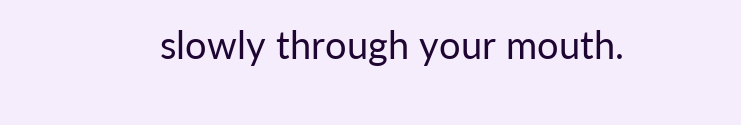slowly through your mouth.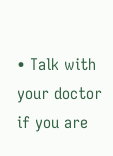• Talk with your doctor if you are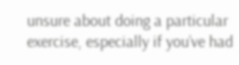unsure about doing a particular exercise, especially if you’ve had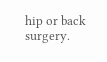hip or back surgery.